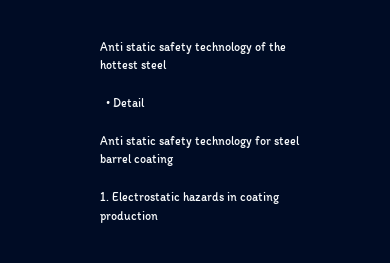Anti static safety technology of the hottest steel

  • Detail

Anti static safety technology for steel barrel coating

1. Electrostatic hazards in coating production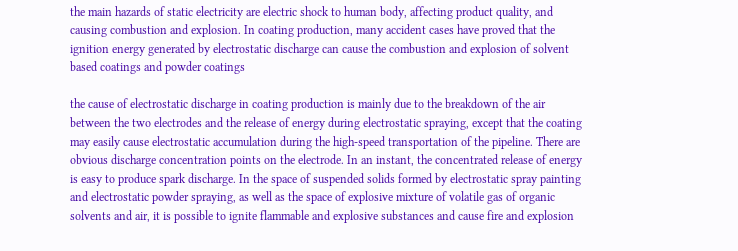the main hazards of static electricity are electric shock to human body, affecting product quality, and causing combustion and explosion. In coating production, many accident cases have proved that the ignition energy generated by electrostatic discharge can cause the combustion and explosion of solvent based coatings and powder coatings

the cause of electrostatic discharge in coating production is mainly due to the breakdown of the air between the two electrodes and the release of energy during electrostatic spraying, except that the coating may easily cause electrostatic accumulation during the high-speed transportation of the pipeline. There are obvious discharge concentration points on the electrode. In an instant, the concentrated release of energy is easy to produce spark discharge. In the space of suspended solids formed by electrostatic spray painting and electrostatic powder spraying, as well as the space of explosive mixture of volatile gas of organic solvents and air, it is possible to ignite flammable and explosive substances and cause fire and explosion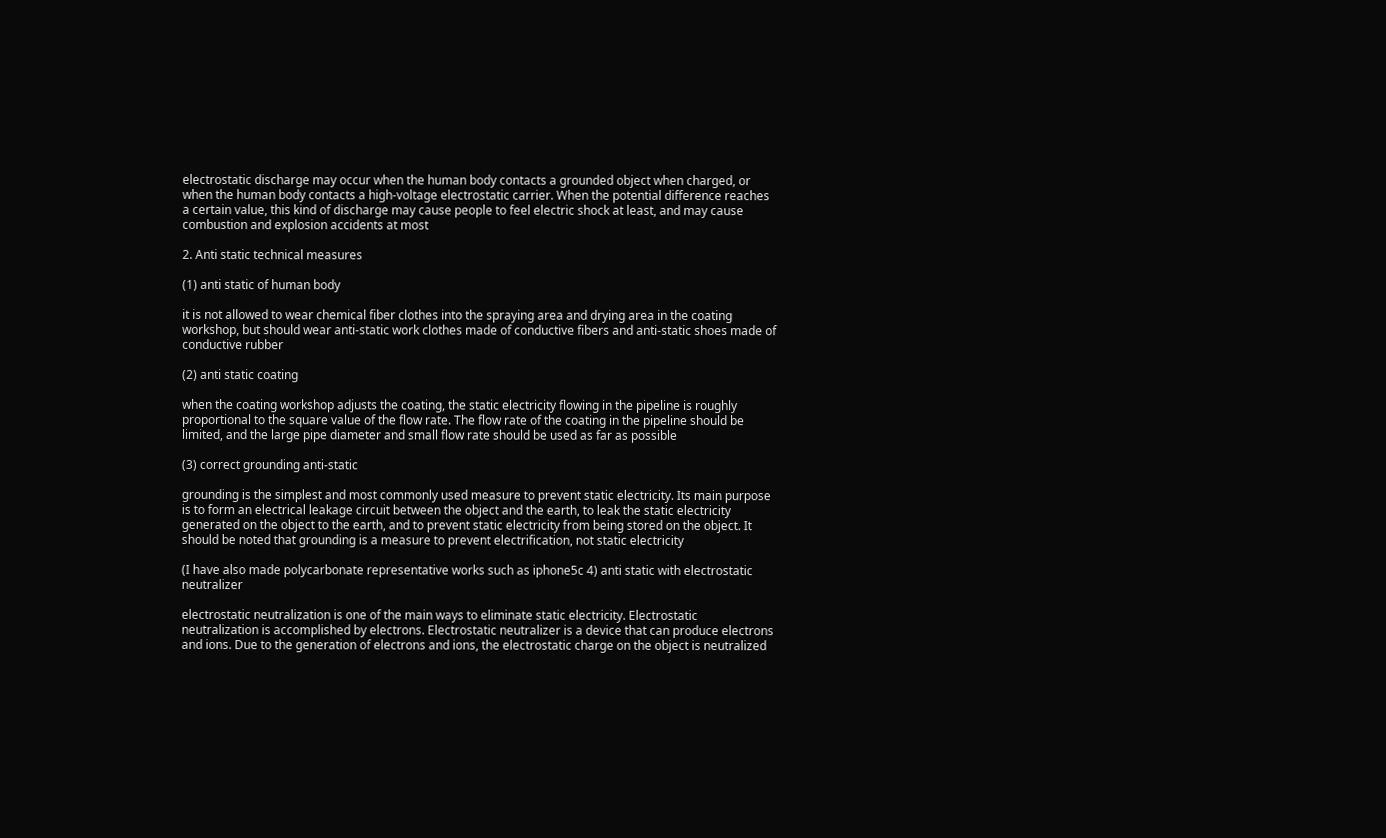electrostatic discharge may occur when the human body contacts a grounded object when charged, or when the human body contacts a high-voltage electrostatic carrier. When the potential difference reaches a certain value, this kind of discharge may cause people to feel electric shock at least, and may cause combustion and explosion accidents at most

2. Anti static technical measures

(1) anti static of human body

it is not allowed to wear chemical fiber clothes into the spraying area and drying area in the coating workshop, but should wear anti-static work clothes made of conductive fibers and anti-static shoes made of conductive rubber

(2) anti static coating

when the coating workshop adjusts the coating, the static electricity flowing in the pipeline is roughly proportional to the square value of the flow rate. The flow rate of the coating in the pipeline should be limited, and the large pipe diameter and small flow rate should be used as far as possible

(3) correct grounding anti-static

grounding is the simplest and most commonly used measure to prevent static electricity. Its main purpose is to form an electrical leakage circuit between the object and the earth, to leak the static electricity generated on the object to the earth, and to prevent static electricity from being stored on the object. It should be noted that grounding is a measure to prevent electrification, not static electricity

(I have also made polycarbonate representative works such as iphone5c 4) anti static with electrostatic neutralizer

electrostatic neutralization is one of the main ways to eliminate static electricity. Electrostatic neutralization is accomplished by electrons. Electrostatic neutralizer is a device that can produce electrons and ions. Due to the generation of electrons and ions, the electrostatic charge on the object is neutralized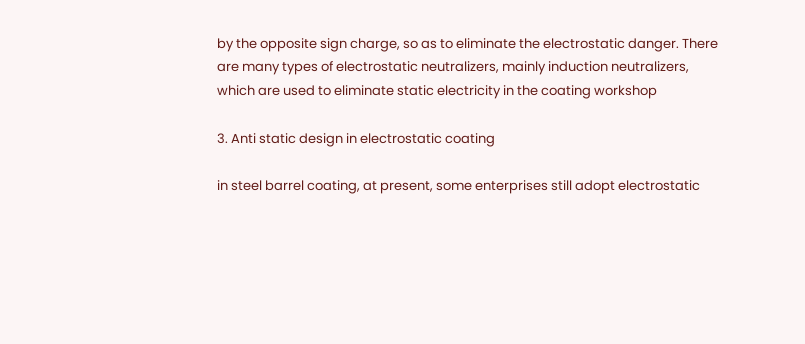by the opposite sign charge, so as to eliminate the electrostatic danger. There are many types of electrostatic neutralizers, mainly induction neutralizers, which are used to eliminate static electricity in the coating workshop

3. Anti static design in electrostatic coating

in steel barrel coating, at present, some enterprises still adopt electrostatic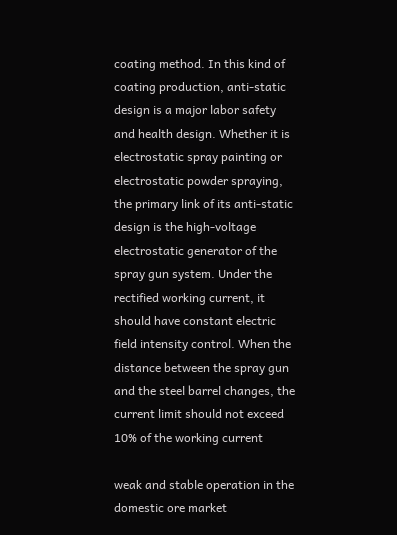coating method. In this kind of coating production, anti-static design is a major labor safety and health design. Whether it is electrostatic spray painting or electrostatic powder spraying, the primary link of its anti-static design is the high-voltage electrostatic generator of the spray gun system. Under the rectified working current, it should have constant electric field intensity control. When the distance between the spray gun and the steel barrel changes, the current limit should not exceed 10% of the working current

weak and stable operation in the domestic ore market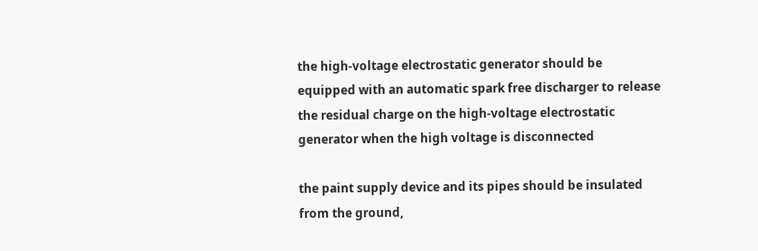the high-voltage electrostatic generator should be equipped with an automatic spark free discharger to release the residual charge on the high-voltage electrostatic generator when the high voltage is disconnected

the paint supply device and its pipes should be insulated from the ground,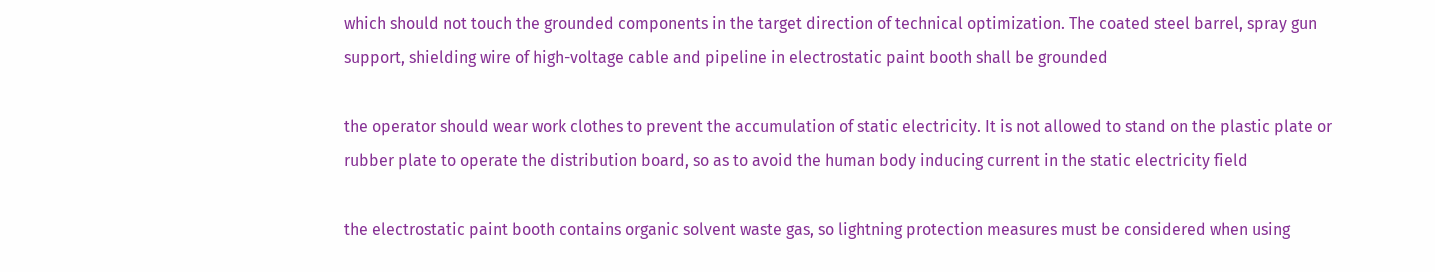which should not touch the grounded components in the target direction of technical optimization. The coated steel barrel, spray gun support, shielding wire of high-voltage cable and pipeline in electrostatic paint booth shall be grounded

the operator should wear work clothes to prevent the accumulation of static electricity. It is not allowed to stand on the plastic plate or rubber plate to operate the distribution board, so as to avoid the human body inducing current in the static electricity field

the electrostatic paint booth contains organic solvent waste gas, so lightning protection measures must be considered when using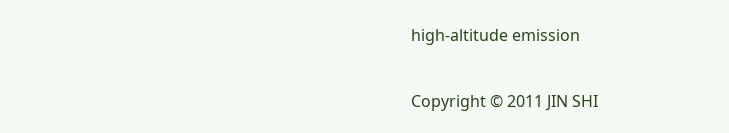high-altitude emission

Copyright © 2011 JIN SHI